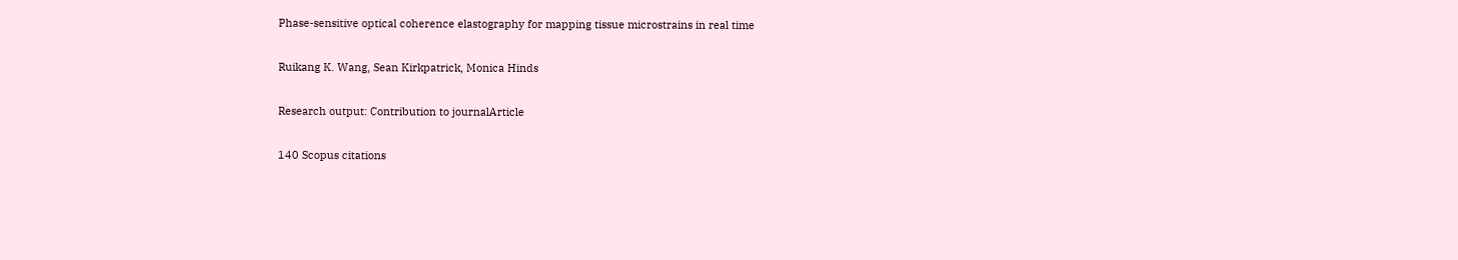Phase-sensitive optical coherence elastography for mapping tissue microstrains in real time

Ruikang K. Wang, Sean Kirkpatrick, Monica Hinds

Research output: Contribution to journalArticle

140 Scopus citations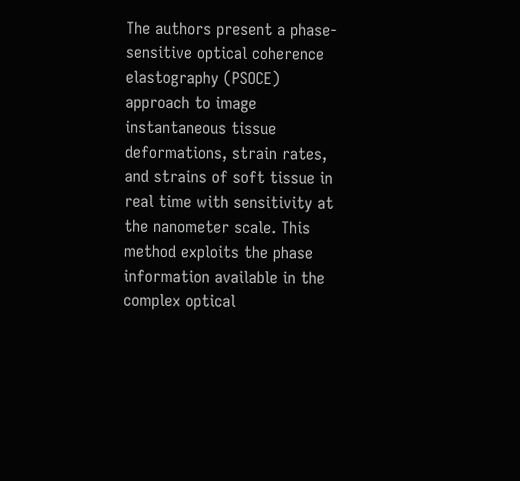The authors present a phase-sensitive optical coherence elastography (PSOCE) approach to image instantaneous tissue deformations, strain rates, and strains of soft tissue in real time with sensitivity at the nanometer scale. This method exploits the phase information available in the complex optical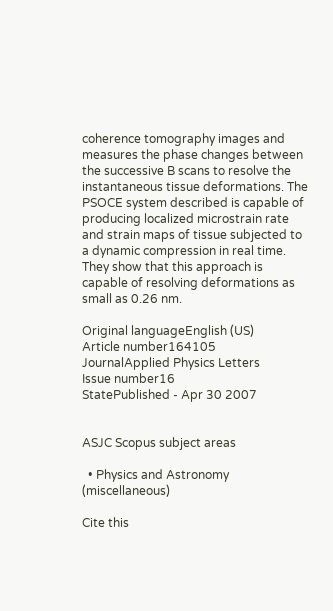coherence tomography images and measures the phase changes between the successive B scans to resolve the instantaneous tissue deformations. The PSOCE system described is capable of producing localized microstrain rate and strain maps of tissue subjected to a dynamic compression in real time. They show that this approach is capable of resolving deformations as small as 0.26 nm.

Original languageEnglish (US)
Article number164105
JournalApplied Physics Letters
Issue number16
StatePublished - Apr 30 2007


ASJC Scopus subject areas

  • Physics and Astronomy (miscellaneous)

Cite this